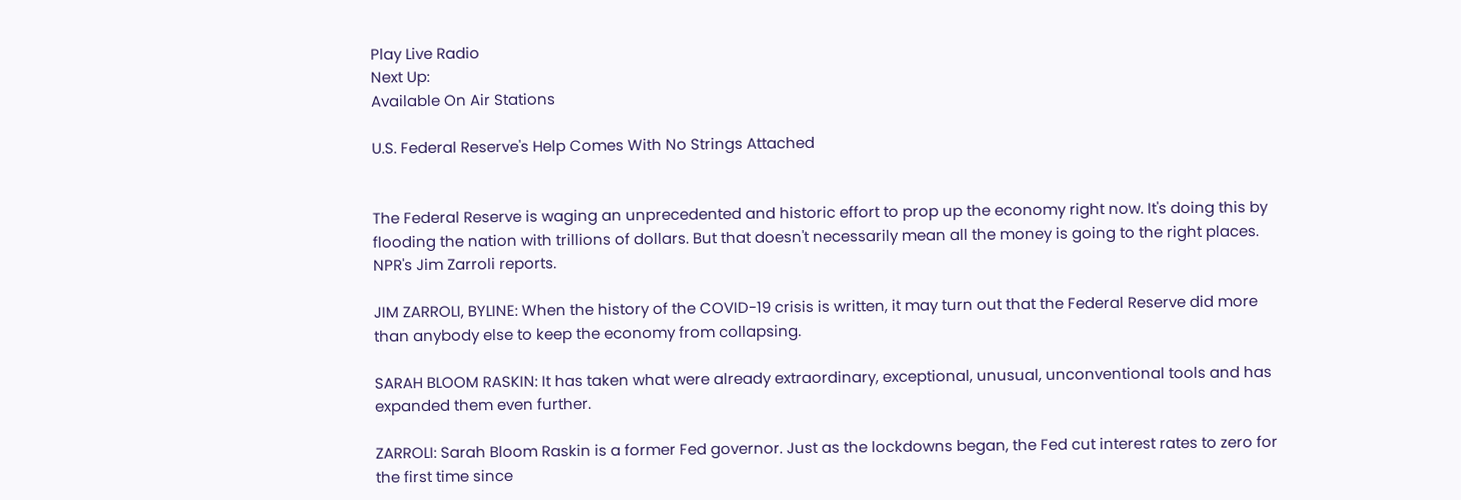Play Live Radio
Next Up:
Available On Air Stations

U.S. Federal Reserve's Help Comes With No Strings Attached


The Federal Reserve is waging an unprecedented and historic effort to prop up the economy right now. It's doing this by flooding the nation with trillions of dollars. But that doesn't necessarily mean all the money is going to the right places. NPR's Jim Zarroli reports.

JIM ZARROLI, BYLINE: When the history of the COVID-19 crisis is written, it may turn out that the Federal Reserve did more than anybody else to keep the economy from collapsing.

SARAH BLOOM RASKIN: It has taken what were already extraordinary, exceptional, unusual, unconventional tools and has expanded them even further.

ZARROLI: Sarah Bloom Raskin is a former Fed governor. Just as the lockdowns began, the Fed cut interest rates to zero for the first time since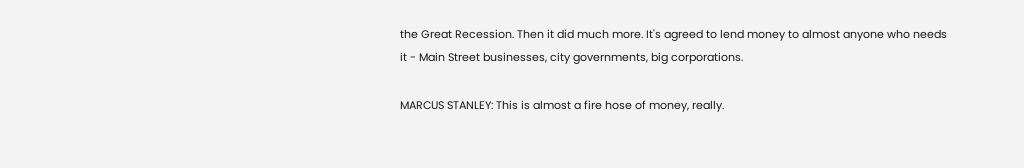the Great Recession. Then it did much more. It's agreed to lend money to almost anyone who needs it - Main Street businesses, city governments, big corporations.

MARCUS STANLEY: This is almost a fire hose of money, really.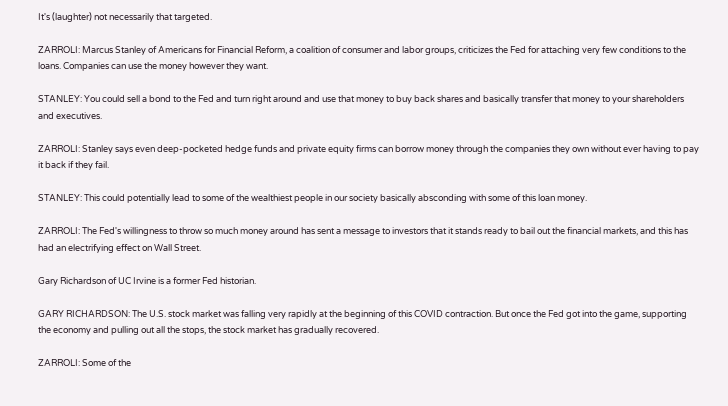It's (laughter) not necessarily that targeted.

ZARROLI: Marcus Stanley of Americans for Financial Reform, a coalition of consumer and labor groups, criticizes the Fed for attaching very few conditions to the loans. Companies can use the money however they want.

STANLEY: You could sell a bond to the Fed and turn right around and use that money to buy back shares and basically transfer that money to your shareholders and executives.

ZARROLI: Stanley says even deep-pocketed hedge funds and private equity firms can borrow money through the companies they own without ever having to pay it back if they fail.

STANLEY: This could potentially lead to some of the wealthiest people in our society basically absconding with some of this loan money.

ZARROLI: The Fed's willingness to throw so much money around has sent a message to investors that it stands ready to bail out the financial markets, and this has had an electrifying effect on Wall Street.

Gary Richardson of UC Irvine is a former Fed historian.

GARY RICHARDSON: The U.S. stock market was falling very rapidly at the beginning of this COVID contraction. But once the Fed got into the game, supporting the economy and pulling out all the stops, the stock market has gradually recovered.

ZARROLI: Some of the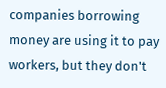companies borrowing money are using it to pay workers, but they don't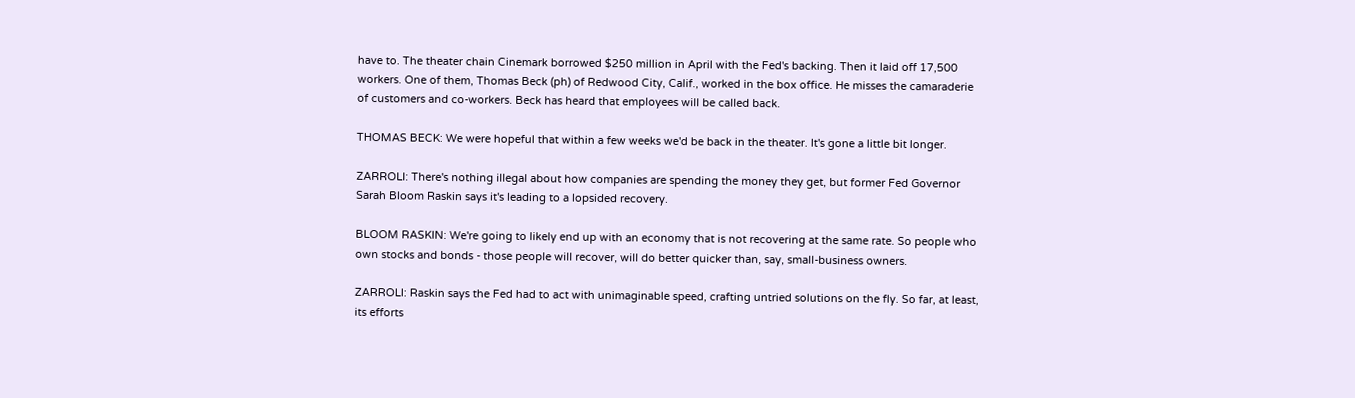have to. The theater chain Cinemark borrowed $250 million in April with the Fed's backing. Then it laid off 17,500 workers. One of them, Thomas Beck (ph) of Redwood City, Calif., worked in the box office. He misses the camaraderie of customers and co-workers. Beck has heard that employees will be called back.

THOMAS BECK: We were hopeful that within a few weeks we'd be back in the theater. It's gone a little bit longer.

ZARROLI: There's nothing illegal about how companies are spending the money they get, but former Fed Governor Sarah Bloom Raskin says it's leading to a lopsided recovery.

BLOOM RASKIN: We're going to likely end up with an economy that is not recovering at the same rate. So people who own stocks and bonds - those people will recover, will do better quicker than, say, small-business owners.

ZARROLI: Raskin says the Fed had to act with unimaginable speed, crafting untried solutions on the fly. So far, at least, its efforts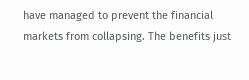have managed to prevent the financial markets from collapsing. The benefits just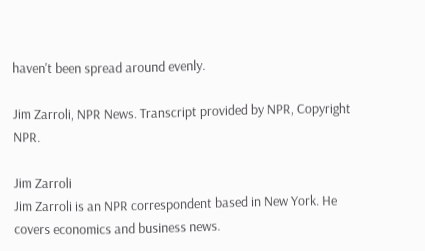haven't been spread around evenly.

Jim Zarroli, NPR News. Transcript provided by NPR, Copyright NPR.

Jim Zarroli
Jim Zarroli is an NPR correspondent based in New York. He covers economics and business news.